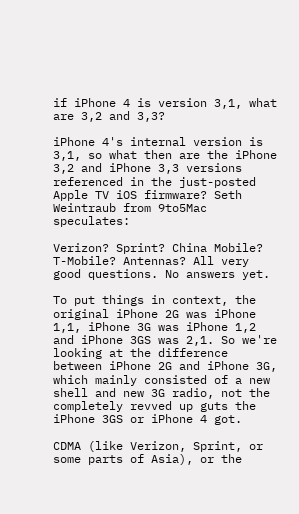if iPhone 4 is version 3,1, what are 3,2 and 3,3?

iPhone 4's internal version is 3,1, so what then are the iPhone 3,2 and iPhone 3,3 versions referenced in the just-posted Apple TV iOS firmware? Seth Weintraub from 9to5Mac speculates:

Verizon? Sprint? China Mobile? T-Mobile? Antennas? All very good questions. No answers yet.

To put things in context, the original iPhone 2G was iPhone 1,1, iPhone 3G was iPhone 1,2 and iPhone 3GS was 2,1. So we're looking at the difference between iPhone 2G and iPhone 3G, which mainly consisted of a new shell and new 3G radio, not the completely revved up guts the iPhone 3GS or iPhone 4 got.

CDMA (like Verizon, Sprint, or some parts of Asia), or the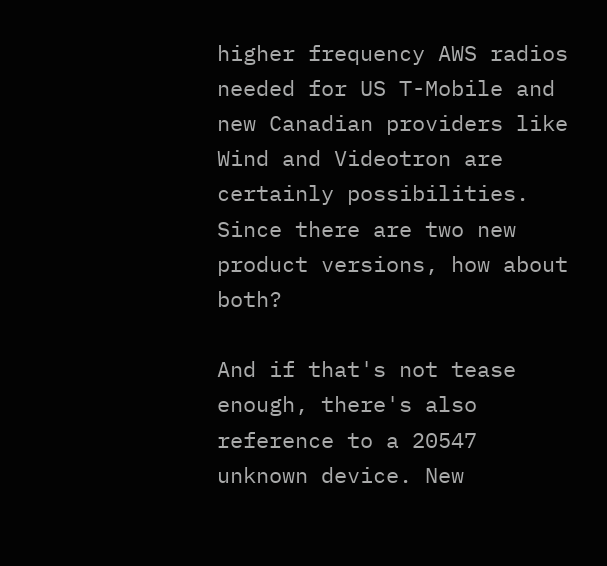higher frequency AWS radios needed for US T-Mobile and new Canadian providers like Wind and Videotron are certainly possibilities. Since there are two new product versions, how about both?

And if that's not tease enough, there's also reference to a 20547 unknown device. New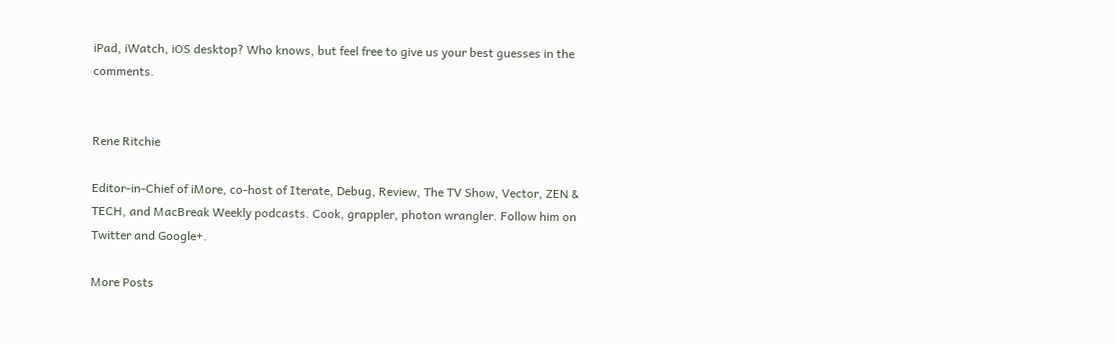iPad, iWatch, iOS desktop? Who knows, but feel free to give us your best guesses in the comments.


Rene Ritchie

Editor-in-Chief of iMore, co-host of Iterate, Debug, Review, The TV Show, Vector, ZEN & TECH, and MacBreak Weekly podcasts. Cook, grappler, photon wrangler. Follow him on Twitter and Google+.

More Posts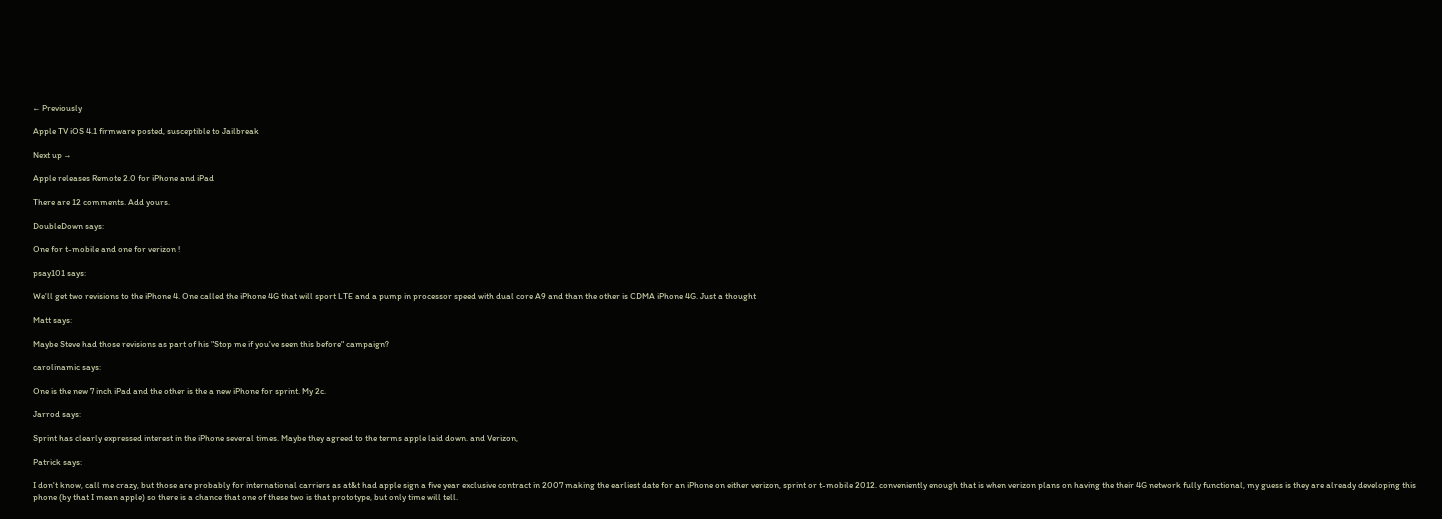← Previously

Apple TV iOS 4.1 firmware posted, susceptible to Jailbreak

Next up →

Apple releases Remote 2.0 for iPhone and iPad

There are 12 comments. Add yours.

DoubleDown says:

One for t-mobile and one for verizon !

psay101 says:

We'll get two revisions to the iPhone 4. One called the iPhone 4G that will sport LTE and a pump in processor speed with dual core A9 and than the other is CDMA iPhone 4G. Just a thought

Matt says:

Maybe Steve had those revisions as part of his "Stop me if you've seen this before" campaign?

carolinamic says:

One is the new 7 inch iPad and the other is the a new iPhone for sprint. My 2c.

Jarrod says:

Sprint has clearly expressed interest in the iPhone several times. Maybe they agreed to the terms apple laid down. and Verizon,

Patrick says:

I don't know, call me crazy, but those are probably for international carriers as at&t had apple sign a five year exclusive contract in 2007 making the earliest date for an iPhone on either verizon, sprint or t-mobile 2012. conveniently enough that is when verizon plans on having the their 4G network fully functional, my guess is they are already developing this phone (by that I mean apple) so there is a chance that one of these two is that prototype, but only time will tell.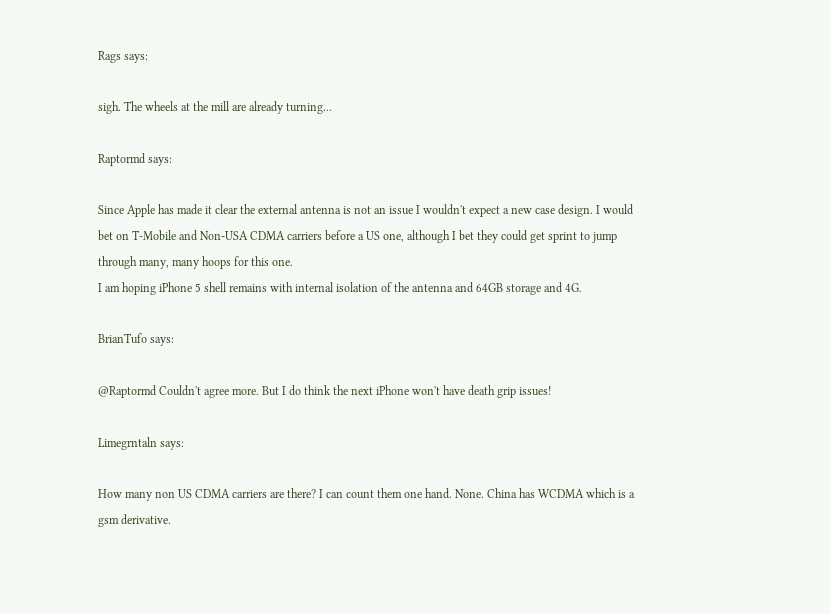Rags says:

sigh. The wheels at the mill are already turning...

Raptormd says:

Since Apple has made it clear the external antenna is not an issue I wouldn't expect a new case design. I would bet on T-Mobile and Non-USA CDMA carriers before a US one, although I bet they could get sprint to jump through many, many hoops for this one.
I am hoping iPhone 5 shell remains with internal isolation of the antenna and 64GB storage and 4G.

BrianTufo says:

@Raptormd Couldn't agree more. But I do think the next iPhone won't have death grip issues!

Limegrntaln says:

How many non US CDMA carriers are there? I can count them one hand. None. China has WCDMA which is a gsm derivative.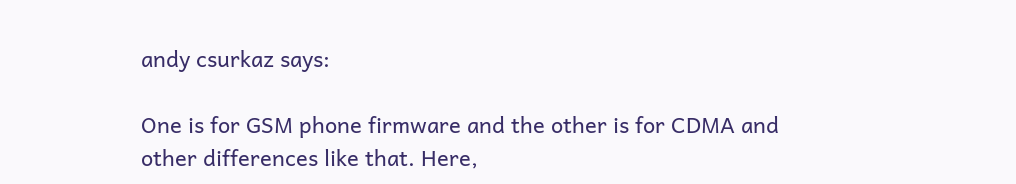andy csurkaz says:

One is for GSM phone firmware and the other is for CDMA and other differences like that. Here,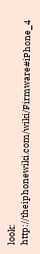look: http://theiphonewiki.com/wiki/Firmware#iPhone_4